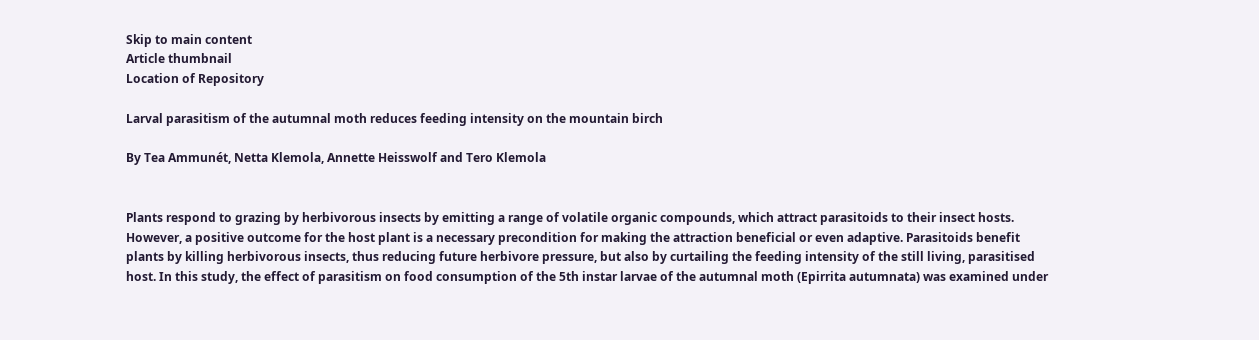Skip to main content
Article thumbnail
Location of Repository

Larval parasitism of the autumnal moth reduces feeding intensity on the mountain birch

By Tea Ammunét, Netta Klemola, Annette Heisswolf and Tero Klemola


Plants respond to grazing by herbivorous insects by emitting a range of volatile organic compounds, which attract parasitoids to their insect hosts. However, a positive outcome for the host plant is a necessary precondition for making the attraction beneficial or even adaptive. Parasitoids benefit plants by killing herbivorous insects, thus reducing future herbivore pressure, but also by curtailing the feeding intensity of the still living, parasitised host. In this study, the effect of parasitism on food consumption of the 5th instar larvae of the autumnal moth (Epirrita autumnata) was examined under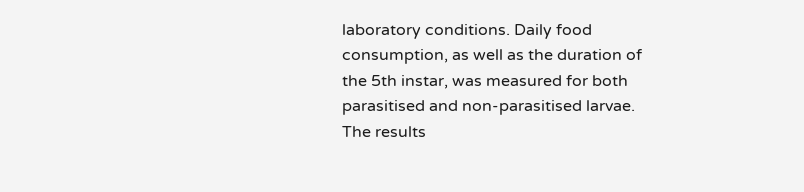laboratory conditions. Daily food consumption, as well as the duration of the 5th instar, was measured for both parasitised and non-parasitised larvae. The results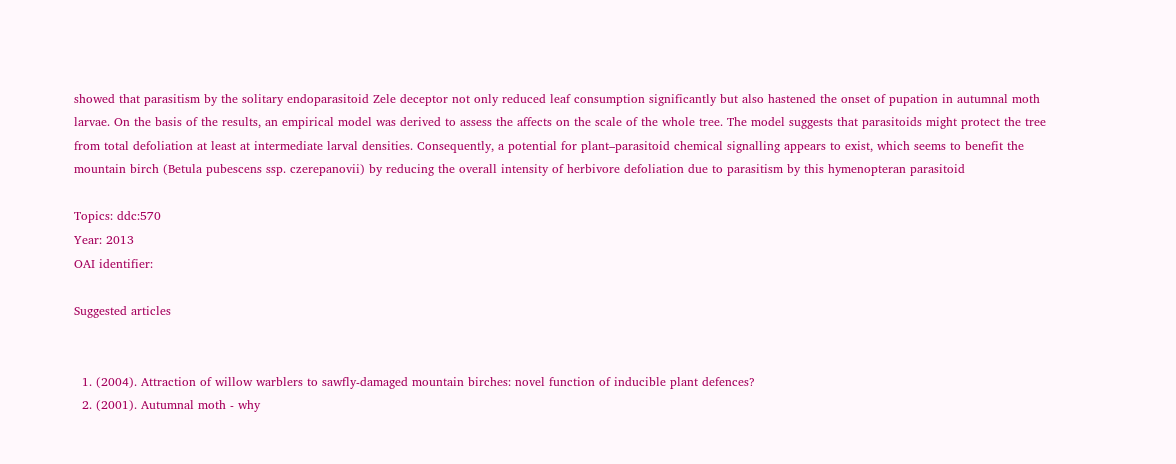showed that parasitism by the solitary endoparasitoid Zele deceptor not only reduced leaf consumption significantly but also hastened the onset of pupation in autumnal moth larvae. On the basis of the results, an empirical model was derived to assess the affects on the scale of the whole tree. The model suggests that parasitoids might protect the tree from total defoliation at least at intermediate larval densities. Consequently, a potential for plant–parasitoid chemical signalling appears to exist, which seems to benefit the mountain birch (Betula pubescens ssp. czerepanovii) by reducing the overall intensity of herbivore defoliation due to parasitism by this hymenopteran parasitoid

Topics: ddc:570
Year: 2013
OAI identifier:

Suggested articles


  1. (2004). Attraction of willow warblers to sawfly-damaged mountain birches: novel function of inducible plant defences?
  2. (2001). Autumnal moth - why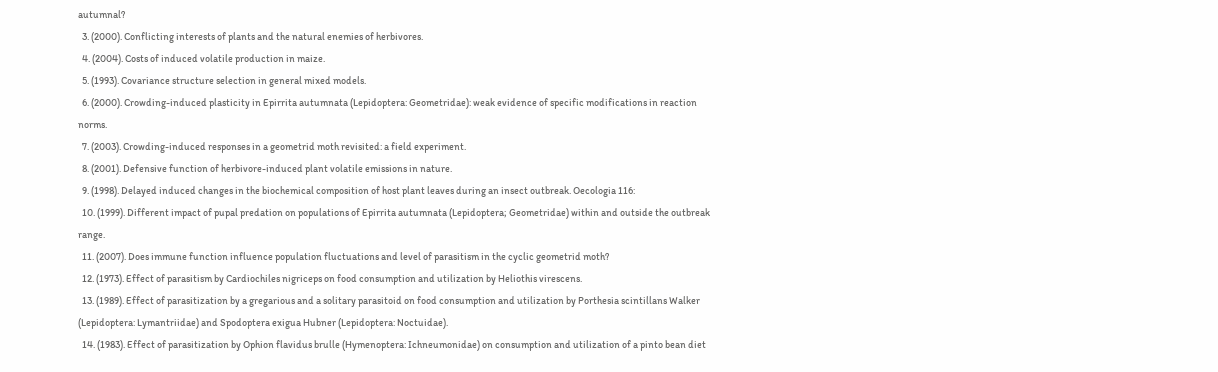autumnal?
  3. (2000). Conflicting interests of plants and the natural enemies of herbivores.
  4. (2004). Costs of induced volatile production in maize.
  5. (1993). Covariance structure selection in general mixed models.
  6. (2000). Crowding-induced plasticity in Epirrita autumnata (Lepidoptera: Geometridae): weak evidence of specific modifications in reaction norms.
  7. (2003). Crowding-induced responses in a geometrid moth revisited: a field experiment.
  8. (2001). Defensive function of herbivore-induced plant volatile emissions in nature.
  9. (1998). Delayed induced changes in the biochemical composition of host plant leaves during an insect outbreak. Oecologia 116:
  10. (1999). Different impact of pupal predation on populations of Epirrita autumnata (Lepidoptera; Geometridae) within and outside the outbreak range.
  11. (2007). Does immune function influence population fluctuations and level of parasitism in the cyclic geometrid moth?
  12. (1973). Effect of parasitism by Cardiochiles nigriceps on food consumption and utilization by Heliothis virescens.
  13. (1989). Effect of parasitization by a gregarious and a solitary parasitoid on food consumption and utilization by Porthesia scintillans Walker (Lepidoptera: Lymantriidae) and Spodoptera exigua Hubner (Lepidoptera: Noctuidae).
  14. (1983). Effect of parasitization by Ophion flavidus brulle (Hymenoptera: Ichneumonidae) on consumption and utilization of a pinto bean diet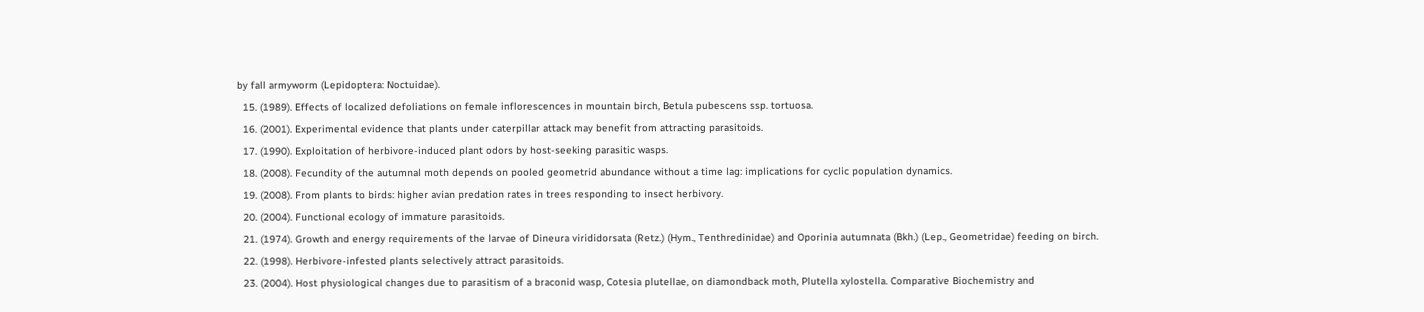by fall armyworm (Lepidoptera: Noctuidae).
  15. (1989). Effects of localized defoliations on female inflorescences in mountain birch, Betula pubescens ssp. tortuosa.
  16. (2001). Experimental evidence that plants under caterpillar attack may benefit from attracting parasitoids.
  17. (1990). Exploitation of herbivore-induced plant odors by host-seeking parasitic wasps.
  18. (2008). Fecundity of the autumnal moth depends on pooled geometrid abundance without a time lag: implications for cyclic population dynamics.
  19. (2008). From plants to birds: higher avian predation rates in trees responding to insect herbivory.
  20. (2004). Functional ecology of immature parasitoids.
  21. (1974). Growth and energy requirements of the larvae of Dineura virididorsata (Retz.) (Hym., Tenthredinidae) and Oporinia autumnata (Bkh.) (Lep., Geometridae) feeding on birch.
  22. (1998). Herbivore-infested plants selectively attract parasitoids.
  23. (2004). Host physiological changes due to parasitism of a braconid wasp, Cotesia plutellae, on diamondback moth, Plutella xylostella. Comparative Biochemistry and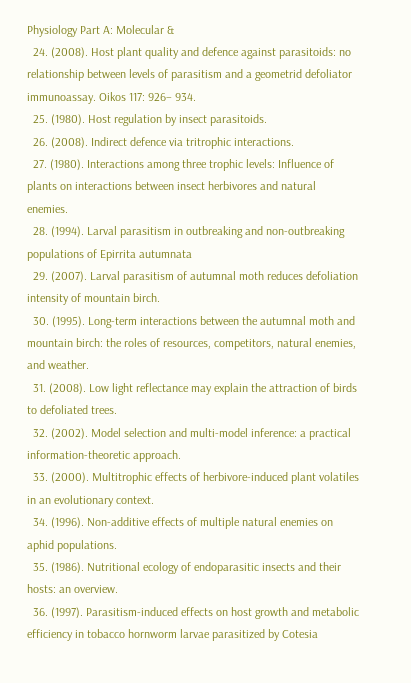Physiology Part A: Molecular &
  24. (2008). Host plant quality and defence against parasitoids: no relationship between levels of parasitism and a geometrid defoliator immunoassay. Oikos 117: 926– 934.
  25. (1980). Host regulation by insect parasitoids.
  26. (2008). Indirect defence via tritrophic interactions.
  27. (1980). Interactions among three trophic levels: Influence of plants on interactions between insect herbivores and natural enemies.
  28. (1994). Larval parasitism in outbreaking and non-outbreaking populations of Epirrita autumnata
  29. (2007). Larval parasitism of autumnal moth reduces defoliation intensity of mountain birch.
  30. (1995). Long-term interactions between the autumnal moth and mountain birch: the roles of resources, competitors, natural enemies, and weather.
  31. (2008). Low light reflectance may explain the attraction of birds to defoliated trees.
  32. (2002). Model selection and multi-model inference: a practical information-theoretic approach.
  33. (2000). Multitrophic effects of herbivore-induced plant volatiles in an evolutionary context.
  34. (1996). Non-additive effects of multiple natural enemies on aphid populations.
  35. (1986). Nutritional ecology of endoparasitic insects and their hosts: an overview.
  36. (1997). Parasitism-induced effects on host growth and metabolic efficiency in tobacco hornworm larvae parasitized by Cotesia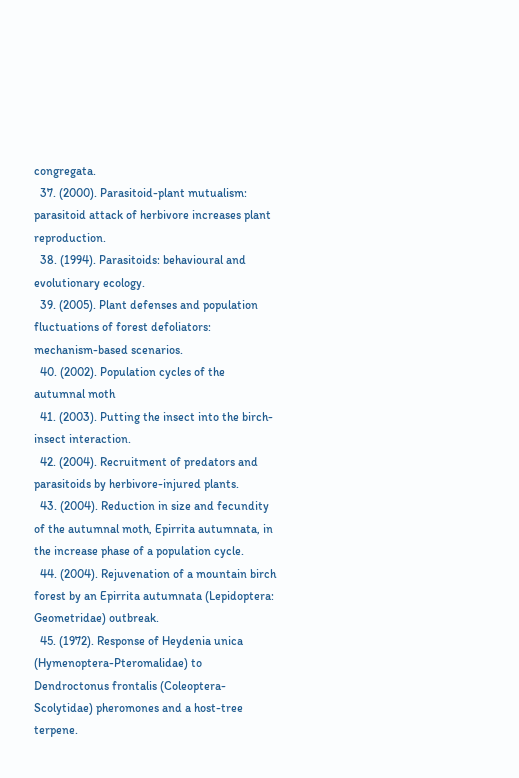congregata.
  37. (2000). Parasitoid-plant mutualism: parasitoid attack of herbivore increases plant reproduction.
  38. (1994). Parasitoids: behavioural and evolutionary ecology.
  39. (2005). Plant defenses and population fluctuations of forest defoliators: mechanism-based scenarios.
  40. (2002). Population cycles of the autumnal moth
  41. (2003). Putting the insect into the birch-insect interaction.
  42. (2004). Recruitment of predators and parasitoids by herbivore-injured plants.
  43. (2004). Reduction in size and fecundity of the autumnal moth, Epirrita autumnata, in the increase phase of a population cycle.
  44. (2004). Rejuvenation of a mountain birch forest by an Epirrita autumnata (Lepidoptera: Geometridae) outbreak.
  45. (1972). Response of Heydenia unica (Hymenoptera-Pteromalidae) to Dendroctonus frontalis (Coleoptera-Scolytidae) pheromones and a host-tree terpene.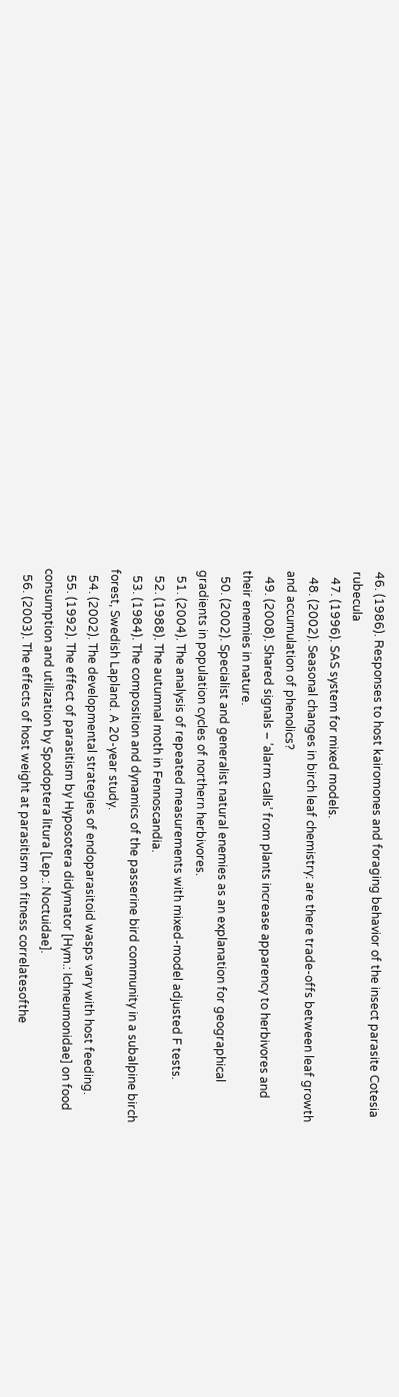46. (1986). Responses to host kairomones and foraging behavior of the insect parasite Cotesia rubecula
  47. (1996). SAS system for mixed models.
  48. (2002). Seasonal changes in birch leaf chemistry: are there trade-offs between leaf growth and accumulation of phenolics?
  49. (2008). Shared signals – ’alarm calls’ from plants increase apparency to herbivores and their enemies in nature.
  50. (2002). Specialist and generalist natural enemies as an explanation for geographical gradients in population cycles of northern herbivores.
  51. (2004). The analysis of repeated measurements with mixed-model adjusted F tests.
  52. (1988). The autumnal moth in Fennoscandia.
  53. (1984). The composition and dynamics of the passerine bird community in a subalpine birch forest, Swedish Lapland. A 20-year study.
  54. (2002). The developmental strategies of endoparasitoid wasps vary with host feeding.
  55. (1992). The effect of parasitism by Hyposotera didymator [Hym.: Ichneumonidae] on food consumption and utilization by Spodoptera litura [Lep.: Noctuidae].
  56. (2003). The effects of host weight at parasitism on fitness correlatesofthe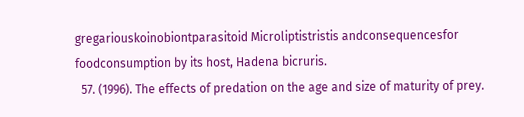gregariouskoinobiontparasitoid Microliptistristis andconsequencesfor foodconsumption by its host, Hadena bicruris.
  57. (1996). The effects of predation on the age and size of maturity of prey.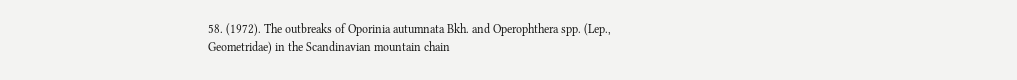58. (1972). The outbreaks of Oporinia autumnata Bkh. and Operophthera spp. (Lep., Geometridae) in the Scandinavian mountain chain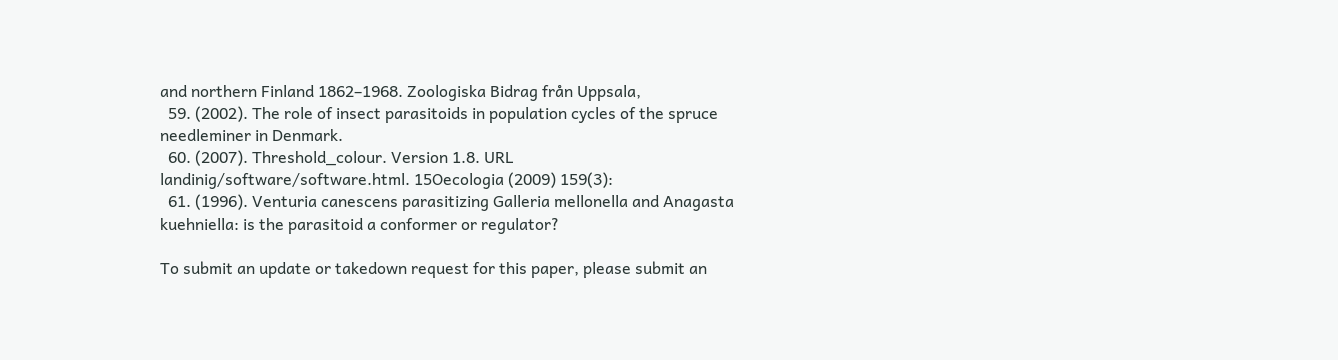and northern Finland 1862–1968. Zoologiska Bidrag från Uppsala,
  59. (2002). The role of insect parasitoids in population cycles of the spruce needleminer in Denmark.
  60. (2007). Threshold_colour. Version 1.8. URL landinig/software/software.html. 15Oecologia (2009) 159(3):
  61. (1996). Venturia canescens parasitizing Galleria mellonella and Anagasta kuehniella: is the parasitoid a conformer or regulator?

To submit an update or takedown request for this paper, please submit an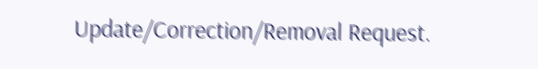Update/Correction/Removal Request.